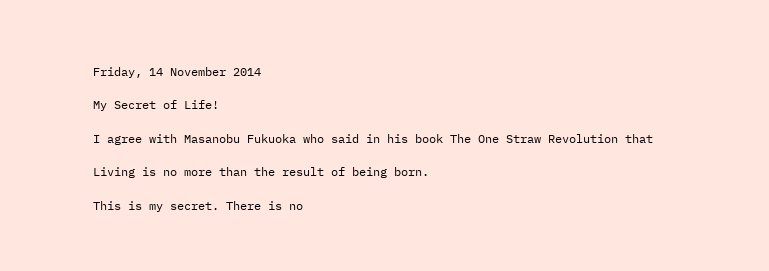Friday, 14 November 2014

My Secret of Life!

I agree with Masanobu Fukuoka who said in his book The One Straw Revolution that

Living is no more than the result of being born.

This is my secret. There is no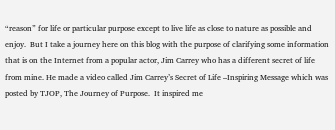“reason” for life or particular purpose except to live life as close to nature as possible and enjoy.  But I take a journey here on this blog with the purpose of clarifying some information that is on the Internet from a popular actor, Jim Carrey who has a different secret of life from mine. He made a video called Jim Carrey’s Secret of Life –Inspiring Message which was posted by TJOP, The Journey of Purpose.  It inspired me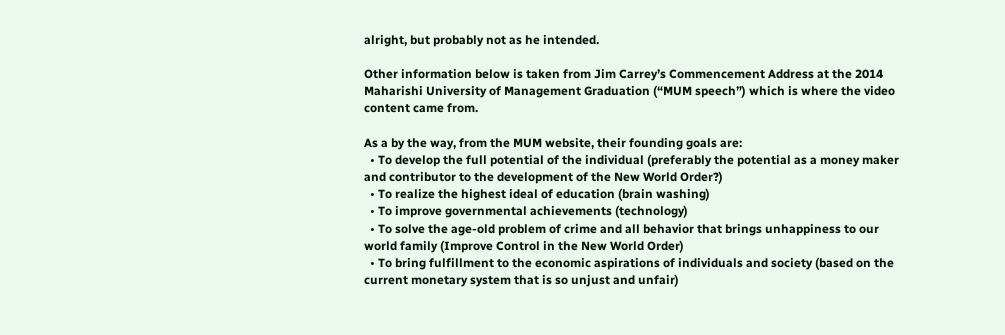alright, but probably not as he intended.

Other information below is taken from Jim Carrey’s Commencement Address at the 2014 Maharishi University of Management Graduation (“MUM speech”) which is where the video content came from.

As a by the way, from the MUM website, their founding goals are:
  • To develop the full potential of the individual (preferably the potential as a money maker and contributor to the development of the New World Order?)
  • To realize the highest ideal of education (brain washing)
  • To improve governmental achievements (technology)
  • To solve the age-old problem of crime and all behavior that brings unhappiness to our world family (Improve Control in the New World Order)
  • To bring fulfillment to the economic aspirations of individuals and society (based on the current monetary system that is so unjust and unfair)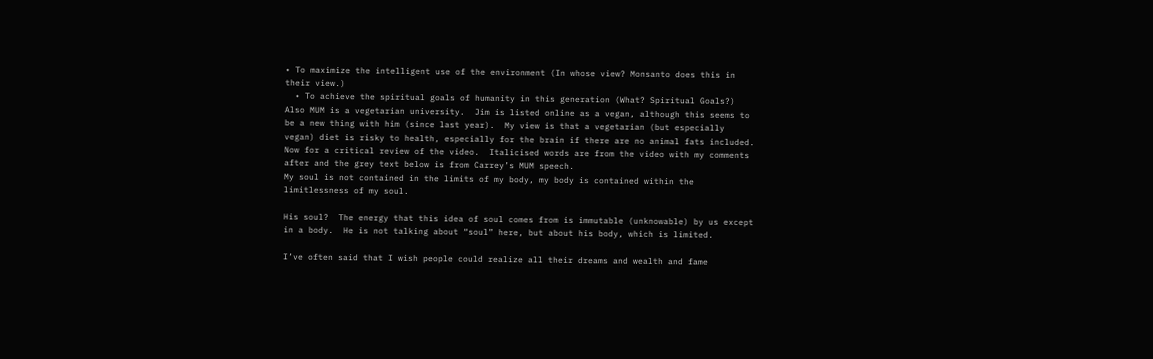• To maximize the intelligent use of the environment (In whose view? Monsanto does this in their view.)
  • To achieve the spiritual goals of humanity in this generation (What? Spiritual Goals?)
Also MUM is a vegetarian university.  Jim is listed online as a vegan, although this seems to be a new thing with him (since last year).  My view is that a vegetarian (but especially vegan) diet is risky to health, especially for the brain if there are no animal fats included.
Now for a critical review of the video.  Italicised words are from the video with my comments after and the grey text below is from Carrey’s MUM speech.
My soul is not contained in the limits of my body, my body is contained within the limitlessness of my soul.

His soul?  The energy that this idea of soul comes from is immutable (unknowable) by us except in a body.  He is not talking about “soul” here, but about his body, which is limited.

I’ve often said that I wish people could realize all their dreams and wealth and fame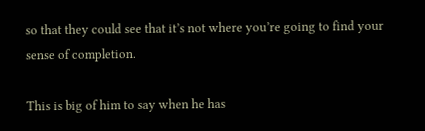so that they could see that it’s not where you’re going to find your sense of completion.

This is big of him to say when he has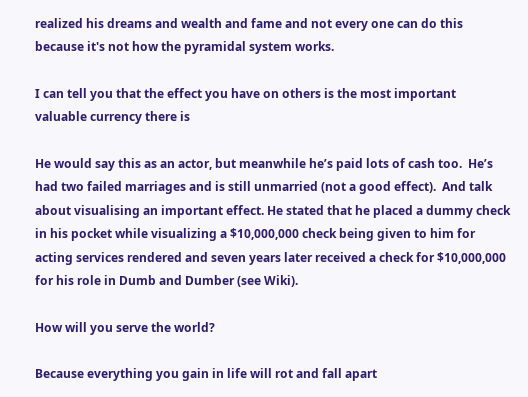realized his dreams and wealth and fame and not every one can do this because it's not how the pyramidal system works.

I can tell you that the effect you have on others is the most important valuable currency there is

He would say this as an actor, but meanwhile he’s paid lots of cash too.  He’s had two failed marriages and is still unmarried (not a good effect).  And talk about visualising an important effect. He stated that he placed a dummy check in his pocket while visualizing a $10,000,000 check being given to him for acting services rendered and seven years later received a check for $10,000,000 for his role in Dumb and Dumber (see Wiki).

How will you serve the world?

Because everything you gain in life will rot and fall apart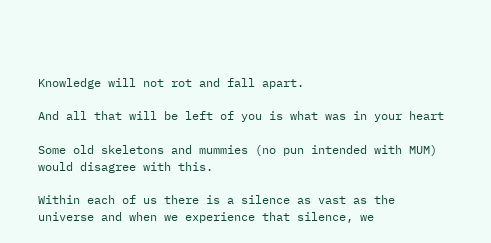Knowledge will not rot and fall apart.

And all that will be left of you is what was in your heart

Some old skeletons and mummies (no pun intended with MUM) would disagree with this.

Within each of us there is a silence as vast as the universe and when we experience that silence, we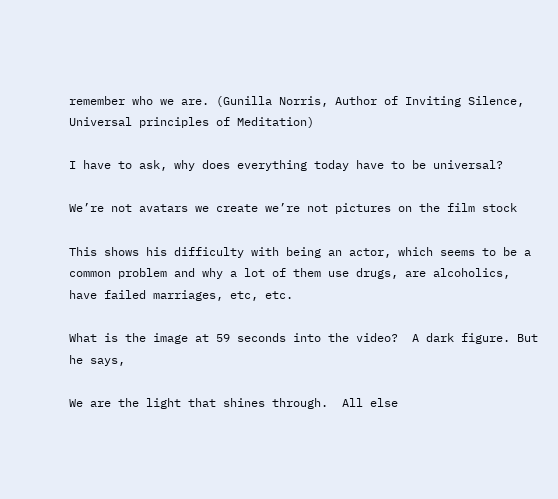remember who we are. (Gunilla Norris, Author of Inviting Silence, Universal principles of Meditation)

I have to ask, why does everything today have to be universal?

We’re not avatars we create we’re not pictures on the film stock

This shows his difficulty with being an actor, which seems to be a common problem and why a lot of them use drugs, are alcoholics, have failed marriages, etc, etc.

What is the image at 59 seconds into the video?  A dark figure. But he says,

We are the light that shines through.  All else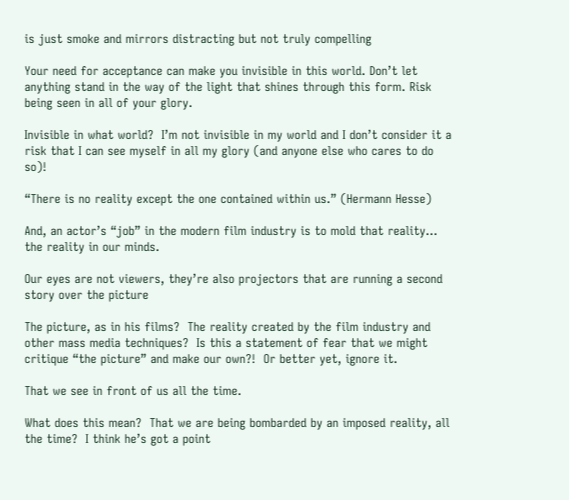is just smoke and mirrors distracting but not truly compelling

Your need for acceptance can make you invisible in this world. Don’t let anything stand in the way of the light that shines through this form. Risk being seen in all of your glory.

Invisible in what world?  I’m not invisible in my world and I don’t consider it a risk that I can see myself in all my glory (and anyone else who cares to do so)!

“There is no reality except the one contained within us.” (Hermann Hesse)

And, an actor’s “job” in the modern film industry is to mold that reality... the reality in our minds.

Our eyes are not viewers, they’re also projectors that are running a second story over the picture

The picture, as in his films?  The reality created by the film industry and other mass media techniques?  Is this a statement of fear that we might critique “the picture” and make our own?!  Or better yet, ignore it.

That we see in front of us all the time.

What does this mean?  That we are being bombarded by an imposed reality, all the time?  I think he’s got a point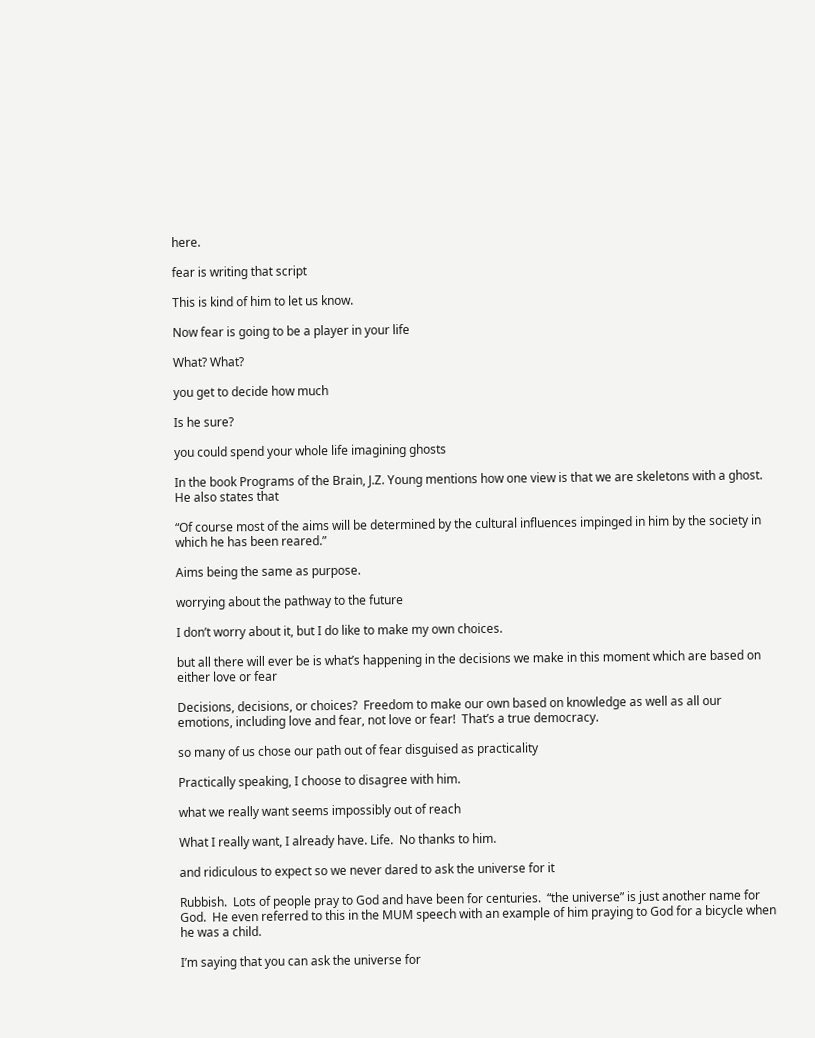here.

fear is writing that script

This is kind of him to let us know.

Now fear is going to be a player in your life

What? What?

you get to decide how much

Is he sure?

you could spend your whole life imagining ghosts

In the book Programs of the Brain, J.Z. Young mentions how one view is that we are skeletons with a ghost.  He also states that

“Of course most of the aims will be determined by the cultural influences impinged in him by the society in which he has been reared.”

Aims being the same as purpose.

worrying about the pathway to the future

I don’t worry about it, but I do like to make my own choices.

but all there will ever be is what’s happening in the decisions we make in this moment which are based on either love or fear

Decisions, decisions, or choices?  Freedom to make our own based on knowledge as well as all our emotions, including love and fear, not love or fear!  That’s a true democracy.

so many of us chose our path out of fear disguised as practicality

Practically speaking, I choose to disagree with him.

what we really want seems impossibly out of reach

What I really want, I already have. Life.  No thanks to him.

and ridiculous to expect so we never dared to ask the universe for it

Rubbish.  Lots of people pray to God and have been for centuries.  “the universe” is just another name for God.  He even referred to this in the MUM speech with an example of him praying to God for a bicycle when he was a child.

I’m saying that you can ask the universe for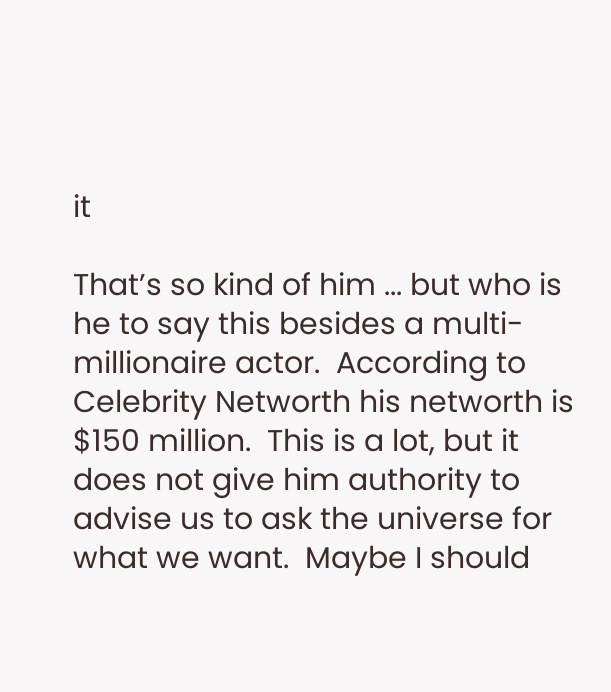it

That’s so kind of him ... but who is he to say this besides a multi-millionaire actor.  According to Celebrity Networth his networth is $150 million.  This is a lot, but it does not give him authority to advise us to ask the universe for what we want.  Maybe I should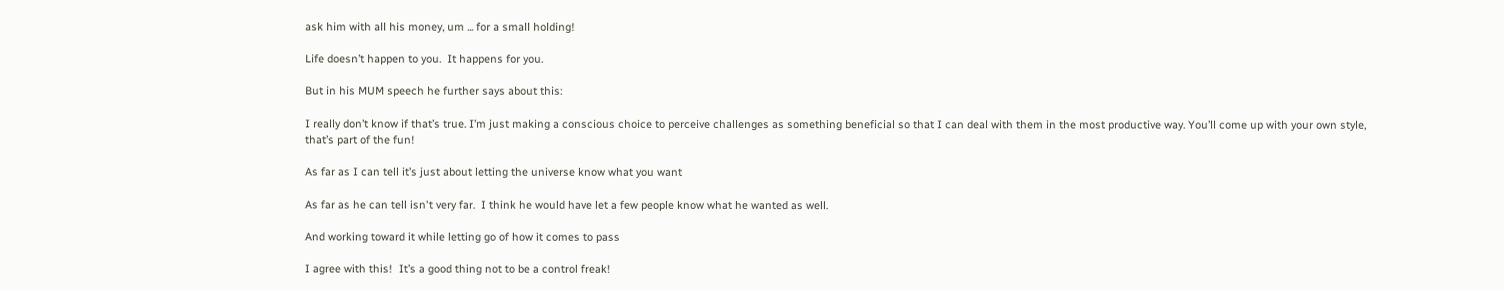ask him with all his money, um ... for a small holding!

Life doesn’t happen to you.  It happens for you.

But in his MUM speech he further says about this:

I really don’t know if that’s true. I’m just making a conscious choice to perceive challenges as something beneficial so that I can deal with them in the most productive way. You’ll come up with your own style, that’s part of the fun!

As far as I can tell it’s just about letting the universe know what you want

As far as he can tell isn't very far.  I think he would have let a few people know what he wanted as well.

And working toward it while letting go of how it comes to pass

I agree with this!  It’s a good thing not to be a control freak!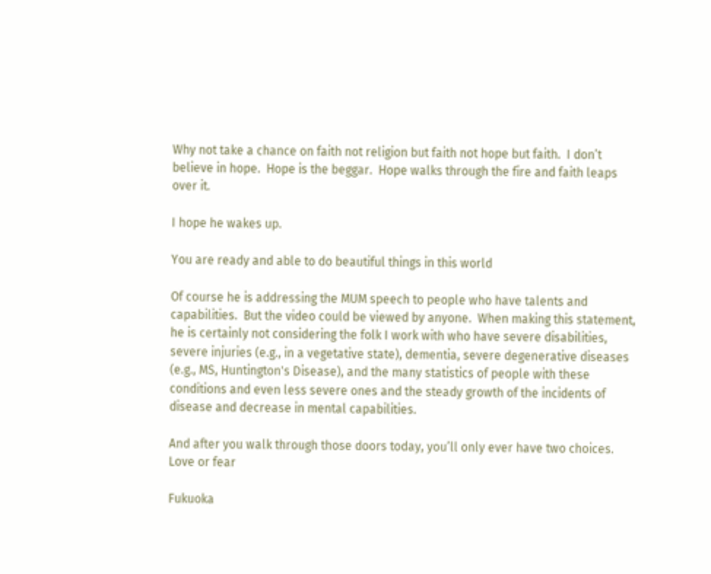Why not take a chance on faith not religion but faith not hope but faith.  I don’t believe in hope.  Hope is the beggar.  Hope walks through the fire and faith leaps over it.

I hope he wakes up.

You are ready and able to do beautiful things in this world

Of course he is addressing the MUM speech to people who have talents and capabilities.  But the video could be viewed by anyone.  When making this statement, he is certainly not considering the folk I work with who have severe disabilities, severe injuries (e.g., in a vegetative state), dementia, severe degenerative diseases (e.g., MS, Huntington's Disease), and the many statistics of people with these conditions and even less severe ones and the steady growth of the incidents of disease and decrease in mental capabilities.

And after you walk through those doors today, you’ll only ever have two choices.  Love or fear

Fukuoka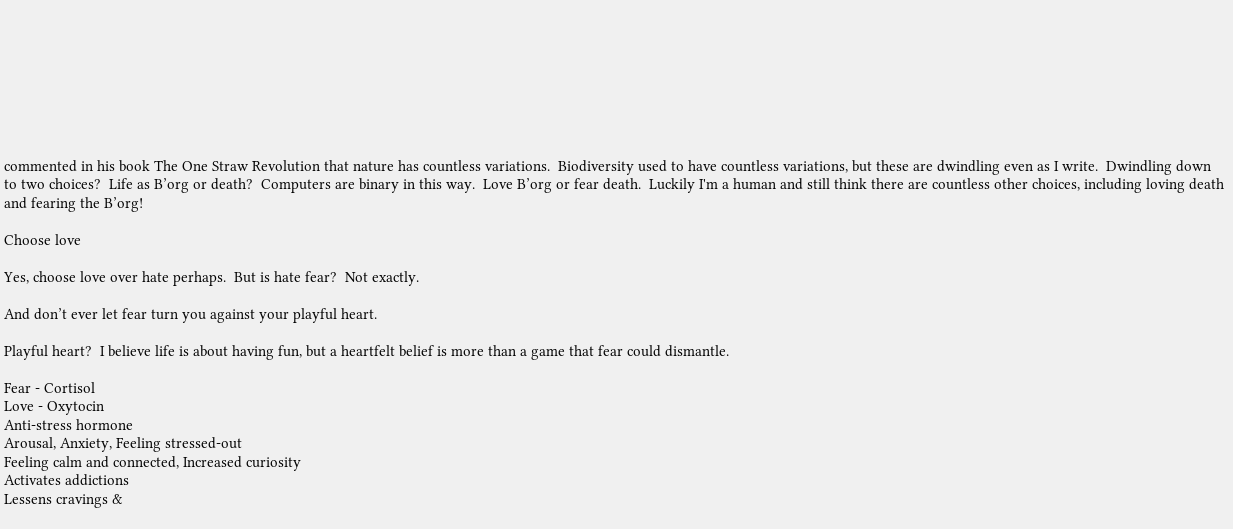commented in his book The One Straw Revolution that nature has countless variations.  Biodiversity used to have countless variations, but these are dwindling even as I write.  Dwindling down to two choices?  Life as B’org or death?  Computers are binary in this way.  Love B’org or fear death.  Luckily I'm a human and still think there are countless other choices, including loving death and fearing the B’org!

Choose love

Yes, choose love over hate perhaps.  But is hate fear?  Not exactly.

And don’t ever let fear turn you against your playful heart.

Playful heart?  I believe life is about having fun, but a heartfelt belief is more than a game that fear could dismantle.

Fear - Cortisol
Love - Oxytocin
Anti-stress hormone
Arousal, Anxiety, Feeling stressed-out
Feeling calm and connected, Increased curiosity
Activates addictions
Lessens cravings &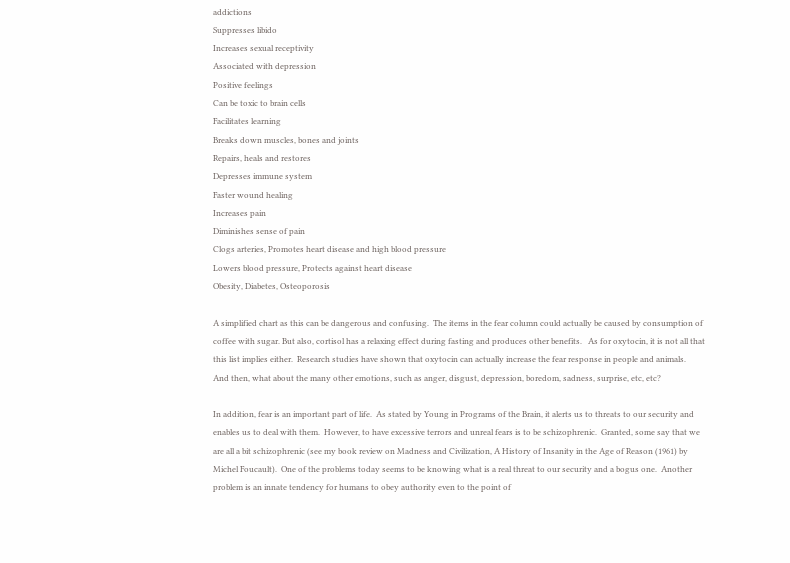addictions
Suppresses libido
Increases sexual receptivity
Associated with depression
Positive feelings
Can be toxic to brain cells
Facilitates learning
Breaks down muscles, bones and joints
Repairs, heals and restores
Depresses immune system
Faster wound healing
Increases pain
Diminishes sense of pain
Clogs arteries, Promotes heart disease and high blood pressure
Lowers blood pressure, Protects against heart disease
Obesity, Diabetes, Osteoporosis

A simplified chart as this can be dangerous and confusing.  The items in the fear column could actually be caused by consumption of coffee with sugar. But also, cortisol has a relaxing effect during fasting and produces other benefits.   As for oxytocin, it is not all that this list implies either.  Research studies have shown that oxytocin can actually increase the fear response in people and animals.   And then, what about the many other emotions, such as anger, disgust, depression, boredom, sadness, surprise, etc, etc?

In addition, fear is an important part of life.  As stated by Young in Programs of the Brain, it alerts us to threats to our security and enables us to deal with them.  However, to have excessive terrors and unreal fears is to be schizophrenic.  Granted, some say that we are all a bit schizophrenic (see my book review on Madness and Civilization, A History of Insanity in the Age of Reason (1961) by Michel Foucault).  One of the problems today seems to be knowing what is a real threat to our security and a bogus one.  Another problem is an innate tendency for humans to obey authority even to the point of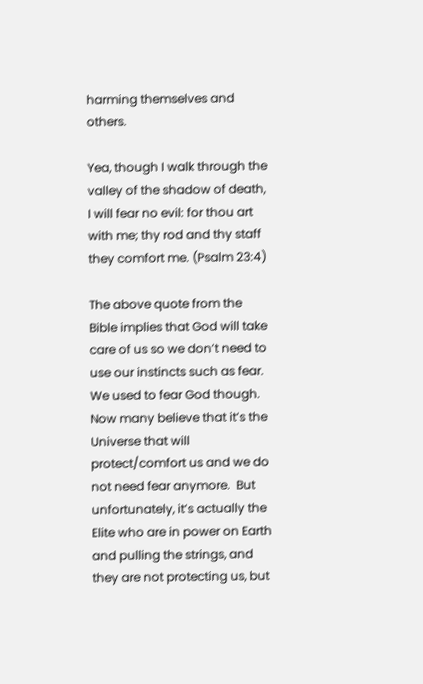harming themselves and others.

Yea, though I walk through the valley of the shadow of death, I will fear no evil: for thou art with me; thy rod and thy staff they comfort me. (Psalm 23:4)

The above quote from the Bible implies that God will take care of us so we don’t need to use our instincts such as fear.  We used to fear God though.  Now many believe that it’s the Universe that will protect/comfort us and we do not need fear anymore.  But unfortunately, it’s actually the Elite who are in power on Earth and pulling the strings, and they are not protecting us, but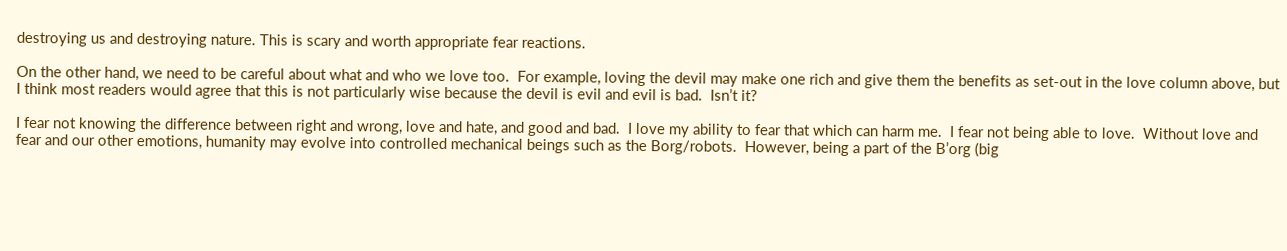destroying us and destroying nature. This is scary and worth appropriate fear reactions.

On the other hand, we need to be careful about what and who we love too.  For example, loving the devil may make one rich and give them the benefits as set-out in the love column above, but I think most readers would agree that this is not particularly wise because the devil is evil and evil is bad.  Isn’t it?

I fear not knowing the difference between right and wrong, love and hate, and good and bad.  I love my ability to fear that which can harm me.  I fear not being able to love.  Without love and fear and our other emotions, humanity may evolve into controlled mechanical beings such as the Borg/robots.  However, being a part of the B’org (big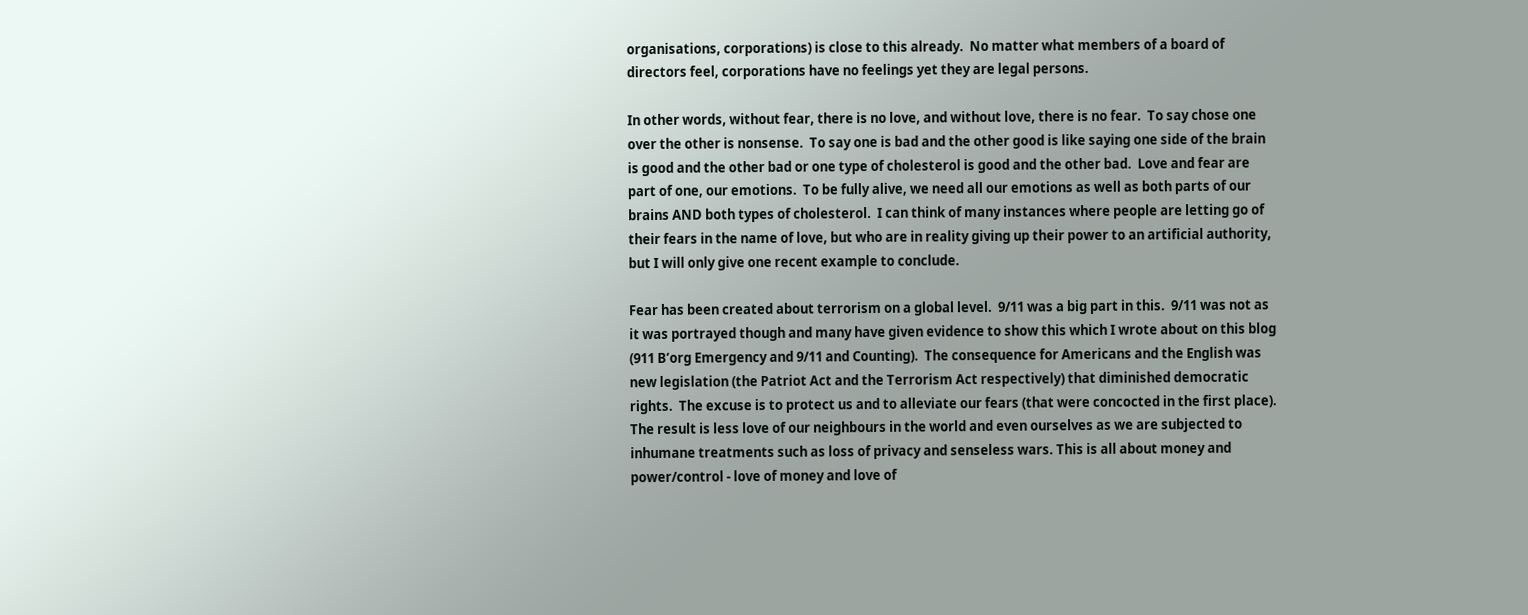organisations, corporations) is close to this already.  No matter what members of a board of directors feel, corporations have no feelings yet they are legal persons.

In other words, without fear, there is no love, and without love, there is no fear.  To say chose one over the other is nonsense.  To say one is bad and the other good is like saying one side of the brain is good and the other bad or one type of cholesterol is good and the other bad.  Love and fear are part of one, our emotions.  To be fully alive, we need all our emotions as well as both parts of our brains AND both types of cholesterol.  I can think of many instances where people are letting go of their fears in the name of love, but who are in reality giving up their power to an artificial authority, but I will only give one recent example to conclude.

Fear has been created about terrorism on a global level.  9/11 was a big part in this.  9/11 was not as it was portrayed though and many have given evidence to show this which I wrote about on this blog (911 B’org Emergency and 9/11 and Counting).  The consequence for Americans and the English was new legislation (the Patriot Act and the Terrorism Act respectively) that diminished democratic rights.  The excuse is to protect us and to alleviate our fears (that were concocted in the first place).  The result is less love of our neighbours in the world and even ourselves as we are subjected to inhumane treatments such as loss of privacy and senseless wars. This is all about money and power/control - love of money and love of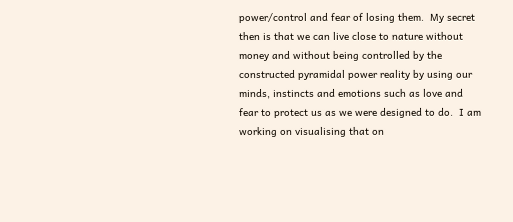power/control and fear of losing them.  My secret then is that we can live close to nature without money and without being controlled by the constructed pyramidal power reality by using our minds, instincts and emotions such as love and fear to protect us as we were designed to do.  I am working on visualising that on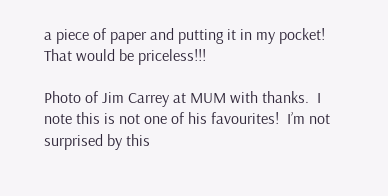a piece of paper and putting it in my pocket!  That would be priceless!!!

Photo of Jim Carrey at MUM with thanks.  I note this is not one of his favourites!  I’m not surprised by this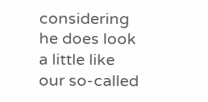considering he does look a little like our so-called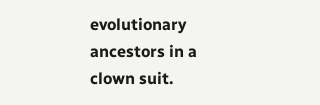evolutionary ancestors in a clown suit.